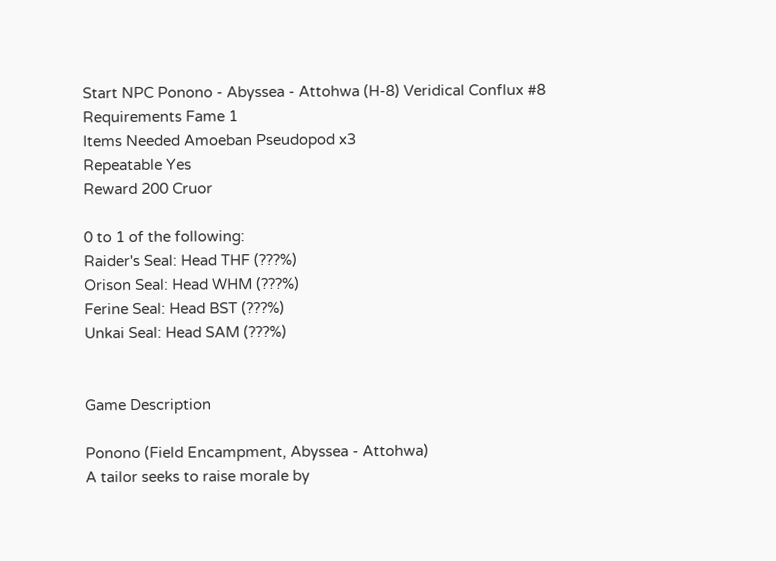Start NPC Ponono - Abyssea - Attohwa (H-8) Veridical Conflux #8
Requirements Fame 1
Items Needed Amoeban Pseudopod x3
Repeatable Yes
Reward 200 Cruor

0 to 1 of the following:
Raider's Seal: Head THF (???%)
Orison Seal: Head WHM (???%)
Ferine Seal: Head BST (???%)
Unkai Seal: Head SAM (???%)


Game Description

Ponono (Field Encampment, Abyssea - Attohwa)
A tailor seeks to raise morale by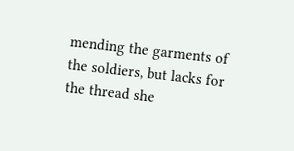mending the garments of the soldiers, but lacks for the thread she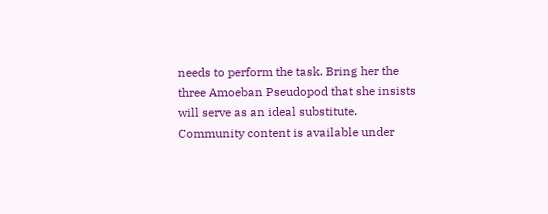needs to perform the task. Bring her the three Amoeban Pseudopod that she insists will serve as an ideal substitute.
Community content is available under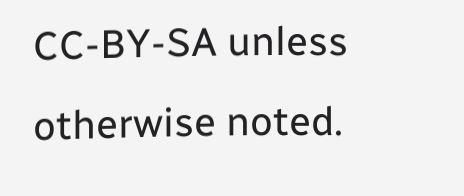CC-BY-SA unless otherwise noted.